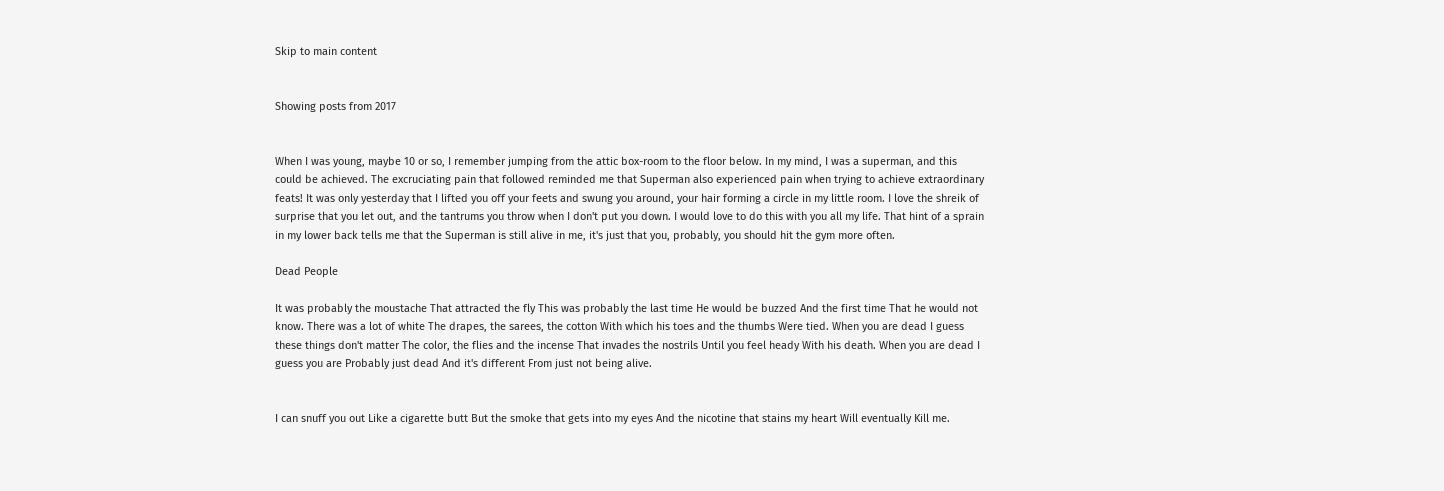Skip to main content


Showing posts from 2017


When I was young, maybe 10 or so, I remember jumping from the attic box-room to the floor below. In my mind, I was a superman, and this could be achieved. The excruciating pain that followed reminded me that Superman also experienced pain when trying to achieve extraordinary feats! It was only yesterday that I lifted you off your feets and swung you around, your hair forming a circle in my little room. I love the shreik of surprise that you let out, and the tantrums you throw when I don't put you down. I would love to do this with you all my life. That hint of a sprain in my lower back tells me that the Superman is still alive in me, it's just that you, probably, you should hit the gym more often.

Dead People

It was probably the moustache That attracted the fly This was probably the last time He would be buzzed And the first time That he would not know. There was a lot of white The drapes, the sarees, the cotton With which his toes and the thumbs Were tied. When you are dead I guess these things don't matter The color, the flies and the incense That invades the nostrils Until you feel heady With his death. When you are dead I guess you are Probably just dead And it's different From just not being alive.


I can snuff you out Like a cigarette butt But the smoke that gets into my eyes And the nicotine that stains my heart Will eventually Kill me.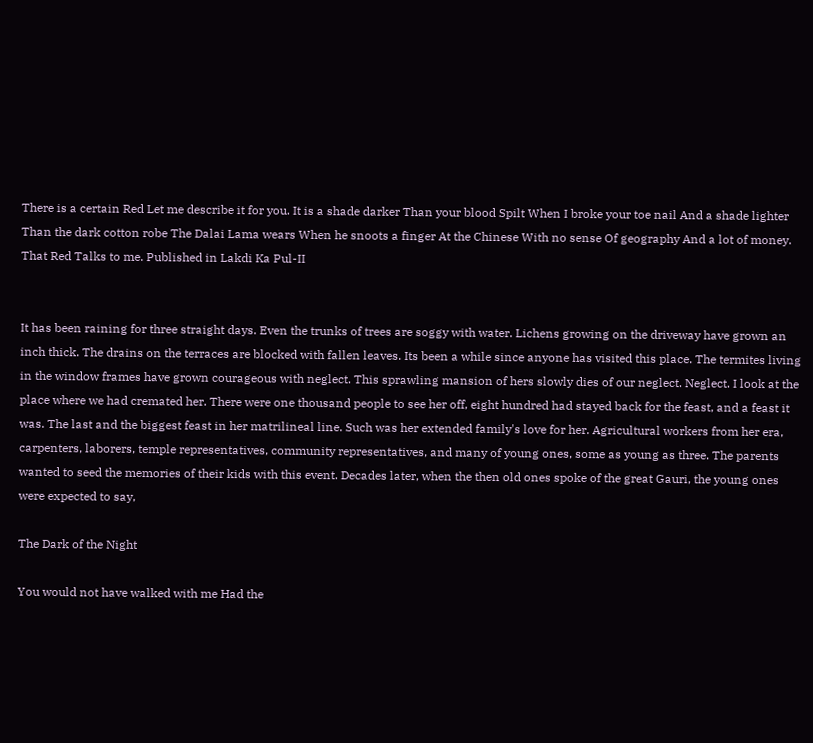There is a certain Red Let me describe it for you. It is a shade darker Than your blood Spilt When I broke your toe nail And a shade lighter Than the dark cotton robe The Dalai Lama wears When he snoots a finger At the Chinese With no sense Of geography And a lot of money. That Red Talks to me. Published in Lakdi Ka Pul-II


It has been raining for three straight days. Even the trunks of trees are soggy with water. Lichens growing on the driveway have grown an inch thick. The drains on the terraces are blocked with fallen leaves. Its been a while since anyone has visited this place. The termites living in the window frames have grown courageous with neglect. This sprawling mansion of hers slowly dies of our neglect. Neglect. I look at the place where we had cremated her. There were one thousand people to see her off, eight hundred had stayed back for the feast, and a feast it was. The last and the biggest feast in her matrilineal line. Such was her extended family's love for her. Agricultural workers from her era, carpenters, laborers, temple representatives, community representatives, and many of young ones, some as young as three. The parents wanted to seed the memories of their kids with this event. Decades later, when the then old ones spoke of the great Gauri, the young ones were expected to say,

The Dark of the Night

You would not have walked with me Had the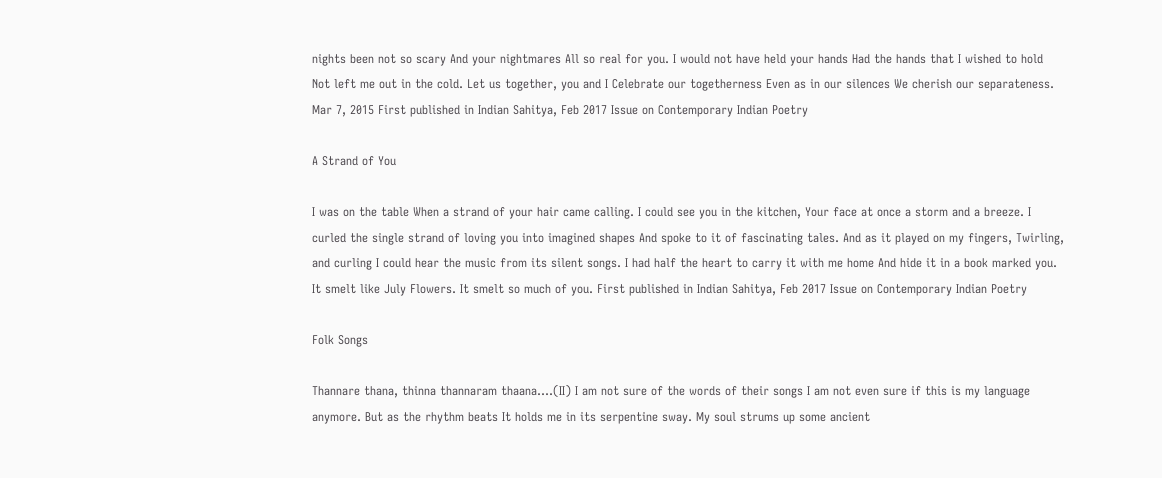nights been not so scary And your nightmares All so real for you. I would not have held your hands Had the hands that I wished to hold Not left me out in the cold. Let us together, you and I Celebrate our togetherness Even as in our silences We cherish our separateness. Mar 7, 2015 First published in Indian Sahitya, Feb 2017 Issue on Contemporary Indian Poetry

A Strand of You

I was on the table When a strand of your hair came calling. I could see you in the kitchen, Your face at once a storm and a breeze. I curled the single strand of loving you into imagined shapes And spoke to it of fascinating tales. And as it played on my fingers, Twirling, and curling I could hear the music from its silent songs. I had half the heart to carry it with me home And hide it in a book marked you. It smelt like July Flowers. It smelt so much of you. First published in Indian Sahitya, Feb 2017 Issue on Contemporary Indian Poetry

Folk Songs

Thannare thana, thinna thannaram thaana....(II) I am not sure of the words of their songs I am not even sure if this is my language anymore. But as the rhythm beats It holds me in its serpentine sway. My soul strums up some ancient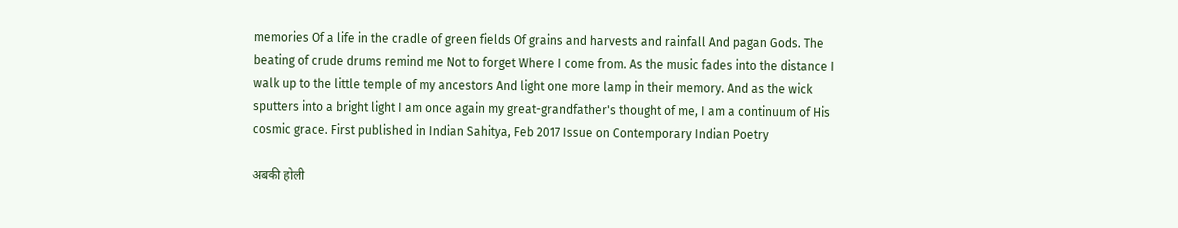memories Of a life in the cradle of green fields Of grains and harvests and rainfall And pagan Gods. The beating of crude drums remind me Not to forget Where I come from. As the music fades into the distance I walk up to the little temple of my ancestors And light one more lamp in their memory. And as the wick sputters into a bright light I am once again my great-grandfather's thought of me, I am a continuum of His cosmic grace. First published in Indian Sahitya, Feb 2017 Issue on Contemporary Indian Poetry

अबकी होली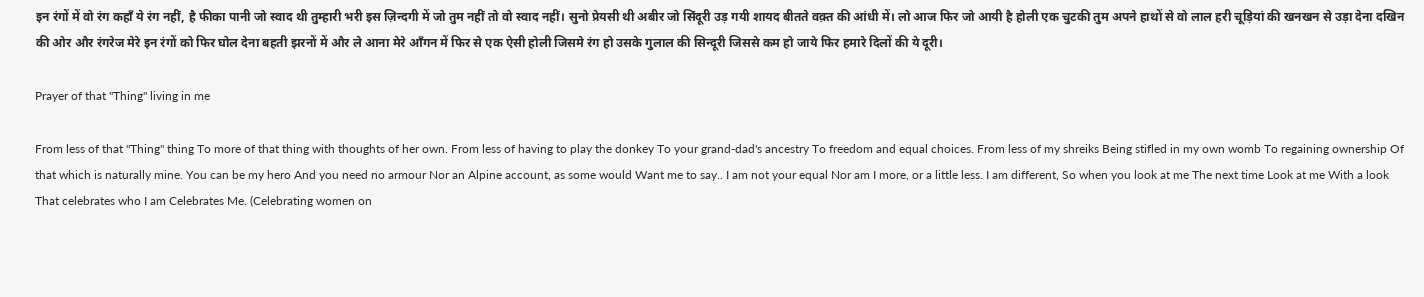इन रंगों में वो रंग कहाँ ये रंग नहीं, है फीका पानी जो स्वाद थी तुम्हारी भरी इस ज़िन्दगी में जो तुम नहीं तो वो स्वाद नहीं। सुनो प्रेयसी थी अबीर जो सिंदूरी उड़ गयी शायद बीतते वक़्त की आंधी में। लो आज फिर जो आयी है होली एक चुटकी तुम अपने हाथों से वो लाल हरी चूड़ियां की खनखन से उड़ा देना दखिन की ओर और रंगरेज मेरे इन रंगों को फिर घोल देना बहती झरनों में और ले आना मेरे आँगन में फिर से एक ऐसी होली जिसमे रंग हो उसके गुलाल की सिन्दूरी जिससे कम हो जाये फिर हमारे दिलों की ये दूरी।

Prayer of that "Thing" living in me

From less of that "Thing" thing To more of that thing with thoughts of her own. From less of having to play the donkey To your grand-dad's ancestry To freedom and equal choices. From less of my shreiks Being stifled in my own womb To regaining ownership Of that which is naturally mine. You can be my hero And you need no armour Nor an Alpine account, as some would Want me to say.. I am not your equal Nor am I more, or a little less. I am different, So when you look at me The next time Look at me With a look That celebrates who I am Celebrates Me. (Celebrating women on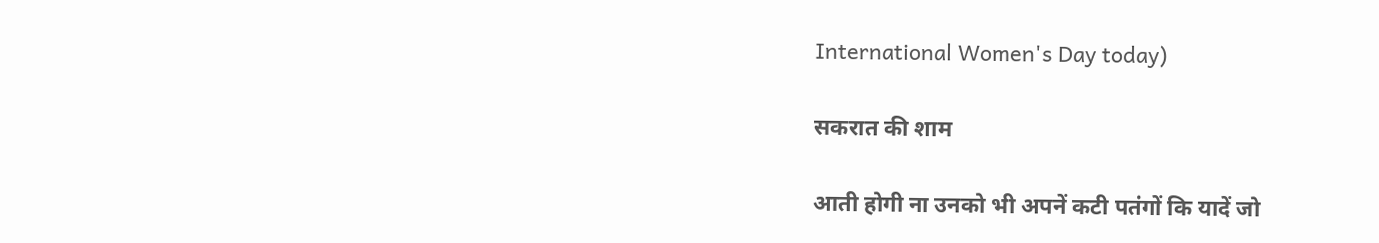International Women's Day today)

सकरात की शाम

आती होगी ना उनको भी अपनें कटी पतंगों कि यादें जो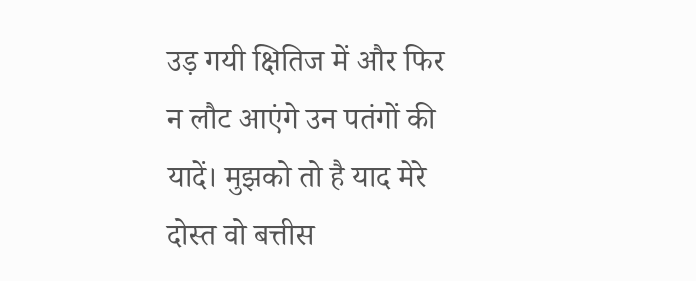उड़ गयी क्षितिज में और फिर न लौट आएंगे उन पतंगों की यादें। मुझको तो है याद मेरे दोस्त वो बत्तीस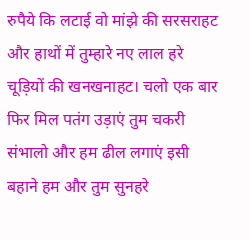रुपैये कि लटाई वो मांझे की सरसराहट और हाथों में तुम्हारे नए लाल हरे चूड़ियों की खनखनाहट। चलो एक बार फिर मिल पतंग उड़ाएं तुम चकरी संभालो और हम ढील लगाएं इसी बहाने हम और तुम सुनहरे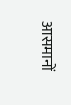आसमानों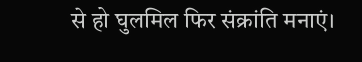से हो घुलमिल फिर संक्रांति मनाएं।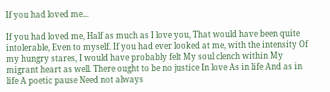If you had loved me...

If you had loved me, Half as much as I love you, That would have been quite intolerable, Even to myself. If you had ever looked at me, with the intensity Of my hungry stares, I would have probably felt My soul clench within My migrant heart as well. There ought to be no justice In love As in life And as in life A poetic pause Need not always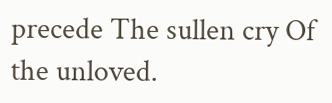precede The sullen cry Of the unloved.